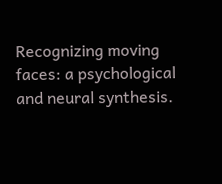Recognizing moving faces: a psychological and neural synthesis.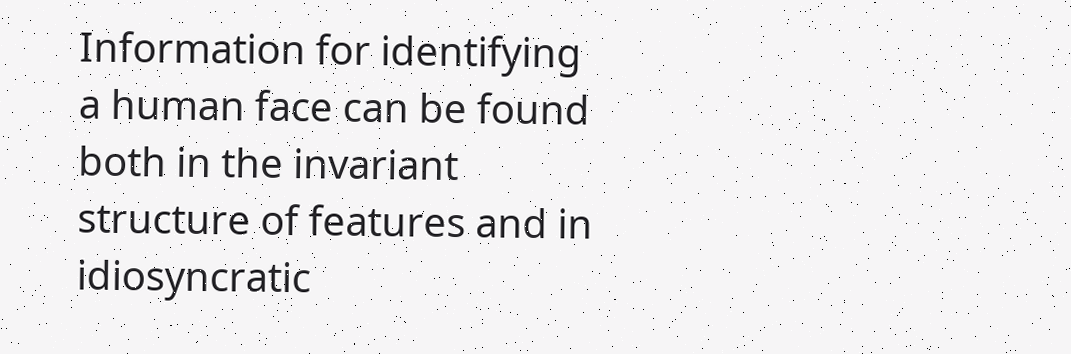Information for identifying a human face can be found both in the invariant structure of features and in idiosyncratic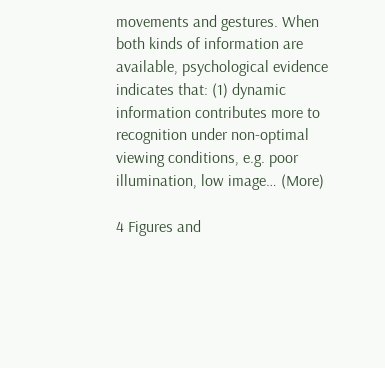movements and gestures. When both kinds of information are available, psychological evidence indicates that: (1) dynamic information contributes more to recognition under non-optimal viewing conditions, e.g. poor illumination, low image… (More)

4 Figures and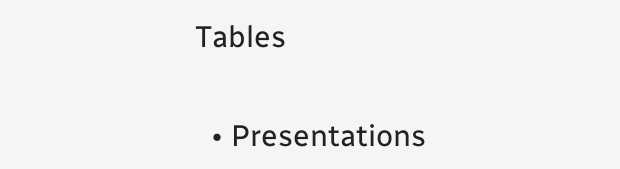Tables


  • Presentations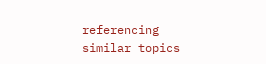referencing similar topics